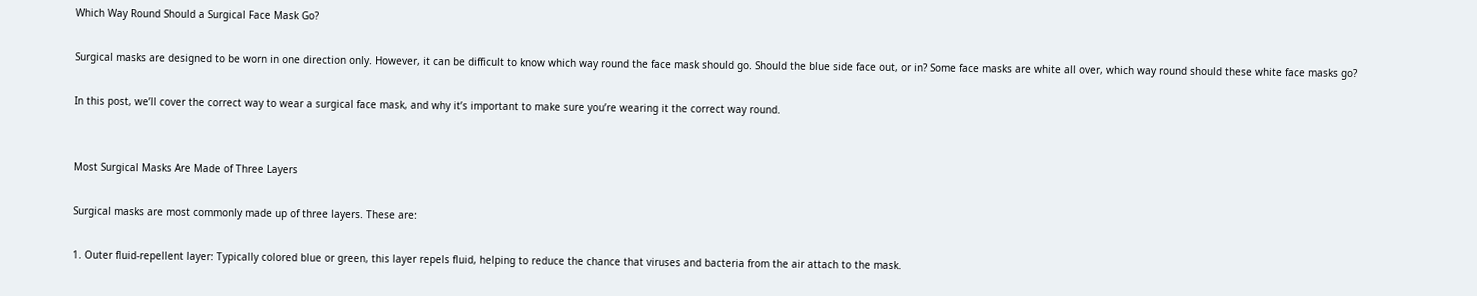Which Way Round Should a Surgical Face Mask Go?

Surgical masks are designed to be worn in one direction only. However, it can be difficult to know which way round the face mask should go. Should the blue side face out, or in? Some face masks are white all over, which way round should these white face masks go?

In this post, we’ll cover the correct way to wear a surgical face mask, and why it’s important to make sure you’re wearing it the correct way round.


Most Surgical Masks Are Made of Three Layers

Surgical masks are most commonly made up of three layers. These are:

1. Outer fluid-repellent layer: Typically colored blue or green, this layer repels fluid, helping to reduce the chance that viruses and bacteria from the air attach to the mask.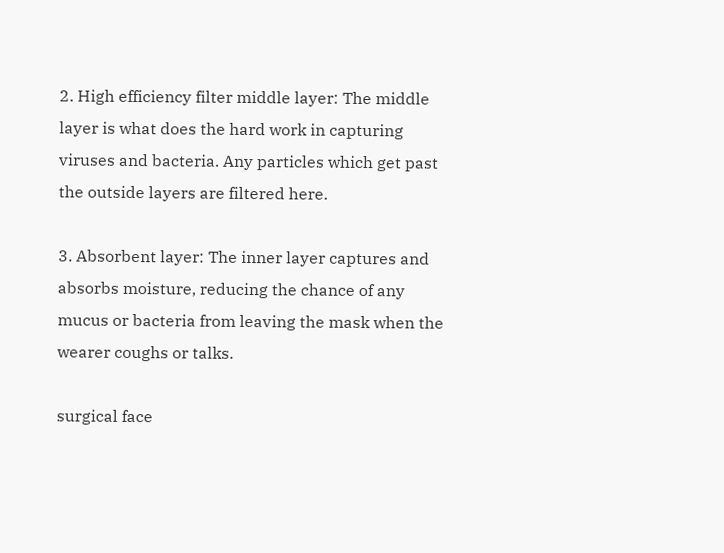2. High efficiency filter middle layer: The middle layer is what does the hard work in capturing viruses and bacteria. Any particles which get past the outside layers are filtered here.

3. Absorbent layer: The inner layer captures and absorbs moisture, reducing the chance of any mucus or bacteria from leaving the mask when the wearer coughs or talks.

surgical face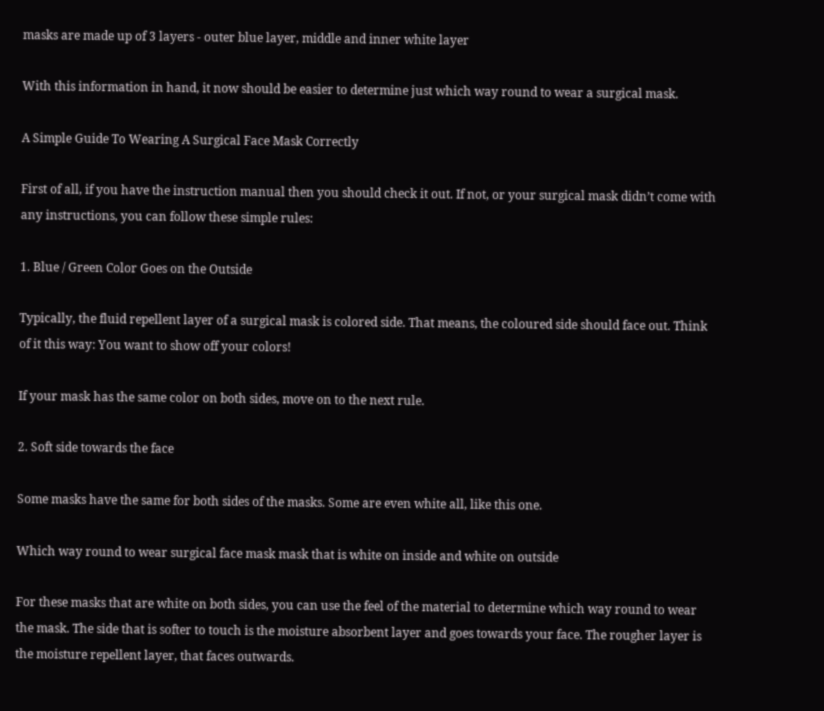masks are made up of 3 layers - outer blue layer, middle and inner white layer

With this information in hand, it now should be easier to determine just which way round to wear a surgical mask.

A Simple Guide To Wearing A Surgical Face Mask Correctly

First of all, if you have the instruction manual then you should check it out. If not, or your surgical mask didn’t come with any instructions, you can follow these simple rules:

1. Blue / Green Color Goes on the Outside

Typically, the fluid repellent layer of a surgical mask is colored side. That means, the coloured side should face out. Think of it this way: You want to show off your colors!

If your mask has the same color on both sides, move on to the next rule.

2. Soft side towards the face

Some masks have the same for both sides of the masks. Some are even white all, like this one.

Which way round to wear surgical face mask mask that is white on inside and white on outside

For these masks that are white on both sides, you can use the feel of the material to determine which way round to wear the mask. The side that is softer to touch is the moisture absorbent layer and goes towards your face. The rougher layer is the moisture repellent layer, that faces outwards.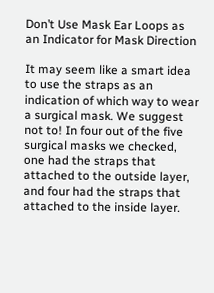Don’t Use Mask Ear Loops as an Indicator for Mask Direction

It may seem like a smart idea to use the straps as an indication of which way to wear a surgical mask. We suggest not to! In four out of the five surgical masks we checked, one had the straps that attached to the outside layer, and four had the straps that attached to the inside layer.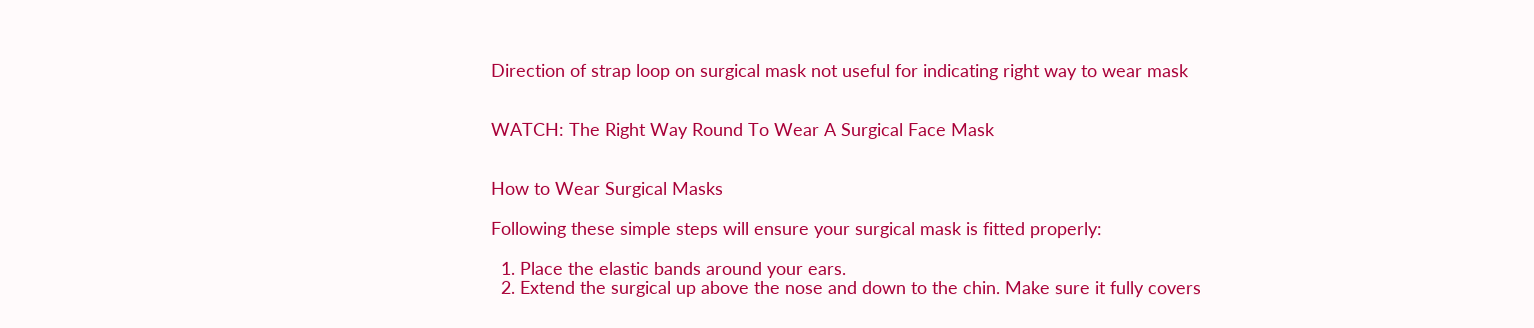Direction of strap loop on surgical mask not useful for indicating right way to wear mask


WATCH: The Right Way Round To Wear A Surgical Face Mask


How to Wear Surgical Masks

Following these simple steps will ensure your surgical mask is fitted properly:

  1. Place the elastic bands around your ears.
  2. Extend the surgical up above the nose and down to the chin. Make sure it fully covers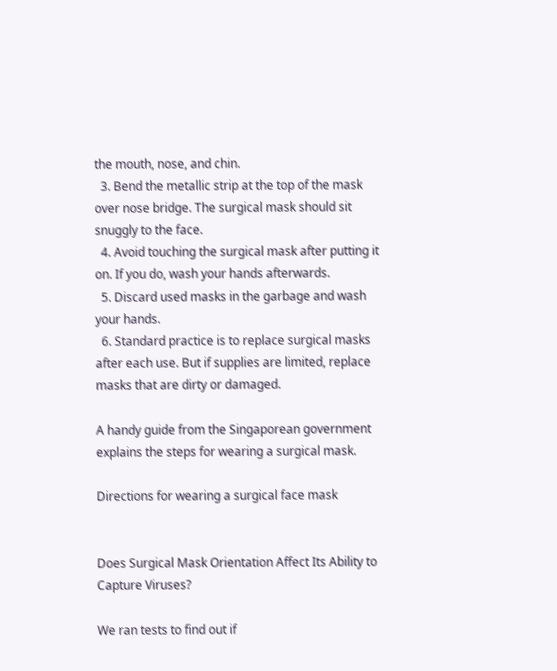the mouth, nose, and chin.
  3. Bend the metallic strip at the top of the mask over nose bridge. The surgical mask should sit snuggly to the face.
  4. Avoid touching the surgical mask after putting it on. If you do, wash your hands afterwards.
  5. Discard used masks in the garbage and wash your hands.
  6. Standard practice is to replace surgical masks after each use. But if supplies are limited, replace masks that are dirty or damaged.

A handy guide from the Singaporean government explains the steps for wearing a surgical mask.

Directions for wearing a surgical face mask


Does Surgical Mask Orientation Affect Its Ability to Capture Viruses?

We ran tests to find out if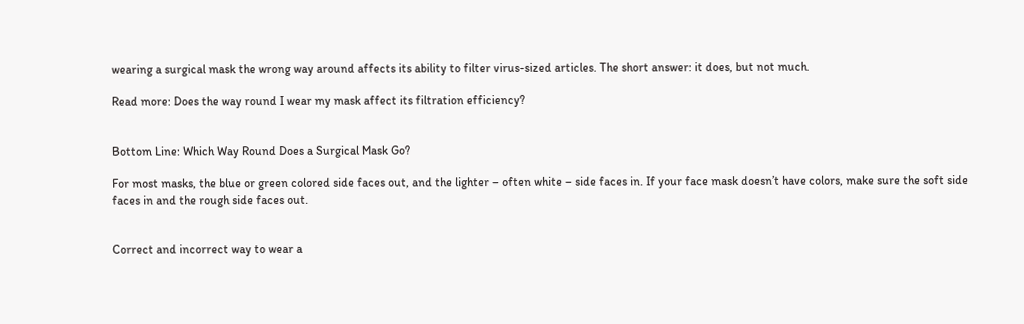wearing a surgical mask the wrong way around affects its ability to filter virus-sized articles. The short answer: it does, but not much.

Read more: Does the way round I wear my mask affect its filtration efficiency?


Bottom Line: Which Way Round Does a Surgical Mask Go?

For most masks, the blue or green colored side faces out, and the lighter – often white – side faces in. If your face mask doesn’t have colors, make sure the soft side faces in and the rough side faces out.


Correct and incorrect way to wear a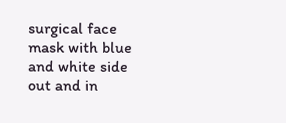surgical face mask with blue and white side out and in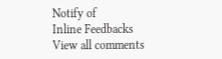Notify of
Inline Feedbacks
View all comments